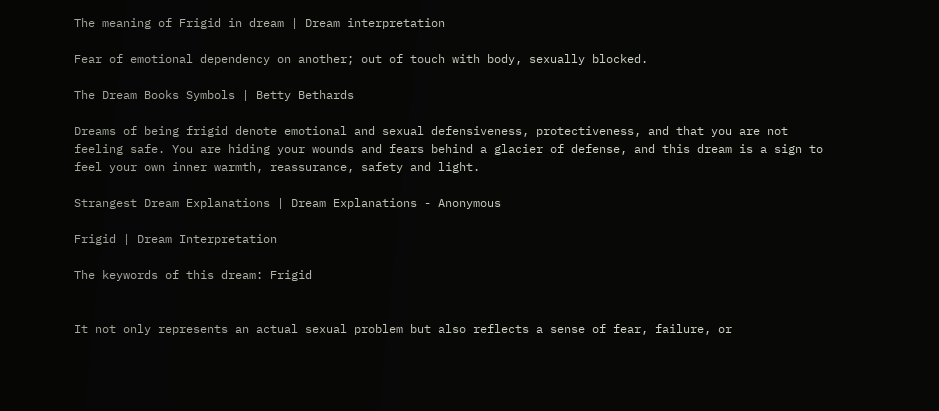The meaning of Frigid in dream | Dream interpretation

Fear of emotional dependency on another; out of touch with body, sexually blocked.

The Dream Books Symbols | Betty Bethards

Dreams of being frigid denote emotional and sexual defensiveness, protectiveness, and that you are not feeling safe. You are hiding your wounds and fears behind a glacier of defense, and this dream is a sign to feel your own inner warmth, reassurance, safety and light.

Strangest Dream Explanations | Dream Explanations - Anonymous

Frigid | Dream Interpretation

The keywords of this dream: Frigid


It not only represents an actual sexual problem but also reflects a sense of fear, failure, or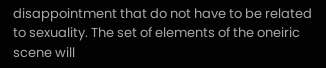disappointment that do not have to be related to sexuality. The set of elements of the oneiric scene will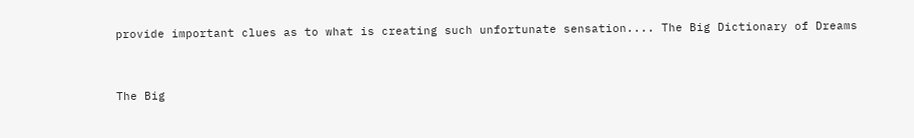provide important clues as to what is creating such unfortunate sensation.... The Big Dictionary of Dreams


The Big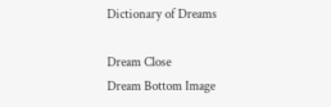Dictionary of Dreams

Dream Close
Dream Bottom Image